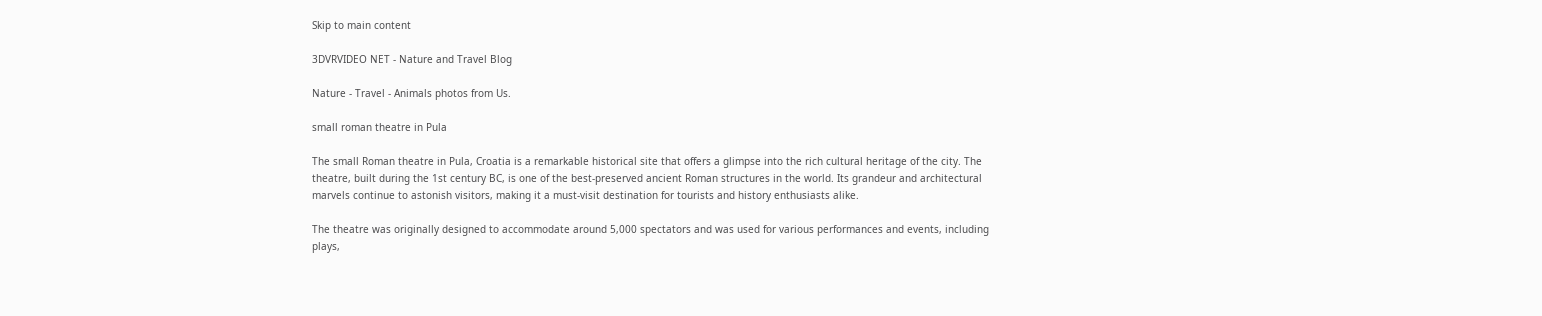Skip to main content

3DVRVIDEO NET - Nature and Travel Blog

Nature - Travel - Animals photos from Us.

small roman theatre in Pula

The small Roman theatre in Pula, Croatia is a remarkable historical site that offers a glimpse into the rich cultural heritage of the city. The theatre, built during the 1st century BC, is one of the best-preserved ancient Roman structures in the world. Its grandeur and architectural marvels continue to astonish visitors, making it a must-visit destination for tourists and history enthusiasts alike.

The theatre was originally designed to accommodate around 5,000 spectators and was used for various performances and events, including plays,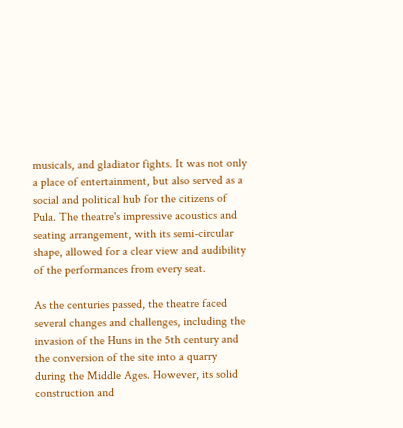musicals, and gladiator fights. It was not only a place of entertainment, but also served as a social and political hub for the citizens of Pula. The theatre's impressive acoustics and seating arrangement, with its semi-circular shape, allowed for a clear view and audibility of the performances from every seat.

As the centuries passed, the theatre faced several changes and challenges, including the invasion of the Huns in the 5th century and the conversion of the site into a quarry during the Middle Ages. However, its solid construction and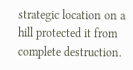strategic location on a hill protected it from complete destruction.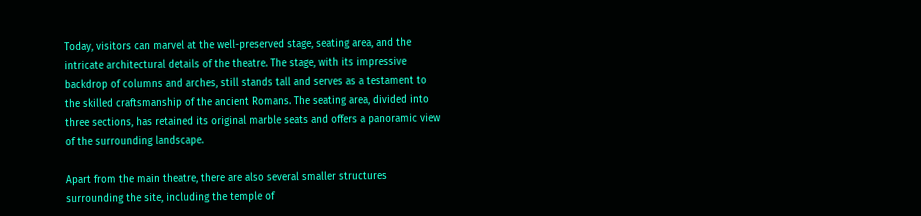Today, visitors can marvel at the well-preserved stage, seating area, and the intricate architectural details of the theatre. The stage, with its impressive backdrop of columns and arches, still stands tall and serves as a testament to the skilled craftsmanship of the ancient Romans. The seating area, divided into three sections, has retained its original marble seats and offers a panoramic view of the surrounding landscape.

Apart from the main theatre, there are also several smaller structures surrounding the site, including the temple of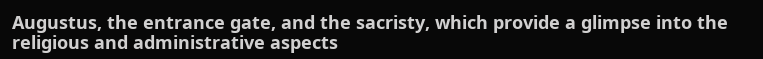Augustus, the entrance gate, and the sacristy, which provide a glimpse into the religious and administrative aspects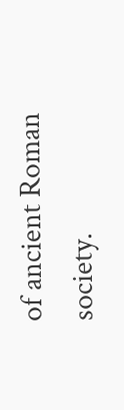of ancient Roman society.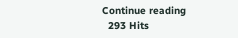Continue reading
  293 Hits